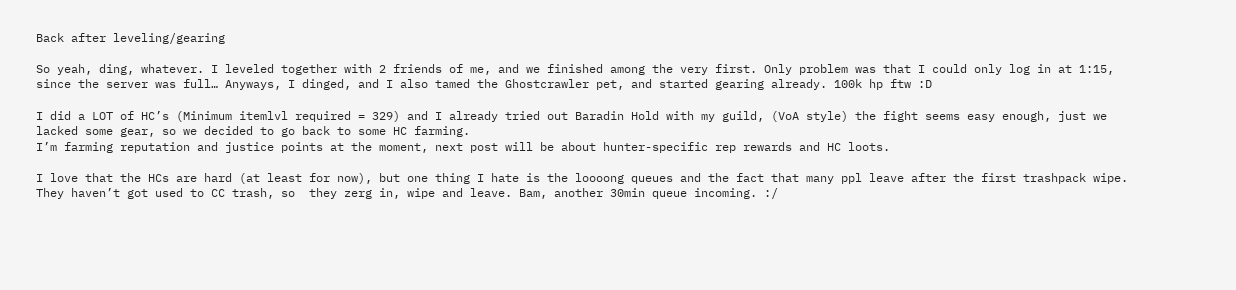Back after leveling/gearing

So yeah, ding, whatever. I leveled together with 2 friends of me, and we finished among the very first. Only problem was that I could only log in at 1:15, since the server was full… Anyways, I dinged, and I also tamed the Ghostcrawler pet, and started gearing already. 100k hp ftw :D

I did a LOT of HC’s (Minimum itemlvl required = 329) and I already tried out Baradin Hold with my guild, (VoA style) the fight seems easy enough, just we lacked some gear, so we decided to go back to some HC farming.
I’m farming reputation and justice points at the moment, next post will be about hunter-specific rep rewards and HC loots.

I love that the HCs are hard (at least for now), but one thing I hate is the loooong queues and the fact that many ppl leave after the first trashpack wipe. They haven’t got used to CC trash, so  they zerg in, wipe and leave. Bam, another 30min queue incoming. :/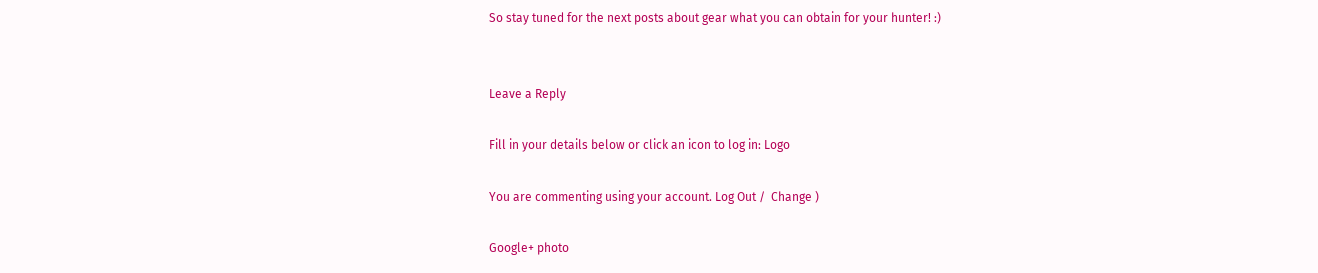So stay tuned for the next posts about gear what you can obtain for your hunter! :)


Leave a Reply

Fill in your details below or click an icon to log in: Logo

You are commenting using your account. Log Out /  Change )

Google+ photo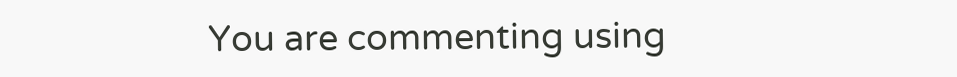You are commenting using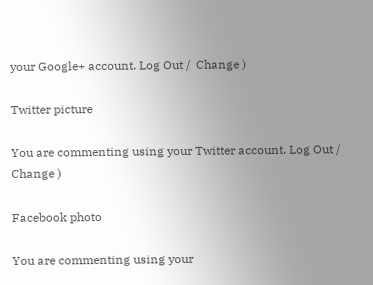your Google+ account. Log Out /  Change )

Twitter picture

You are commenting using your Twitter account. Log Out /  Change )

Facebook photo

You are commenting using your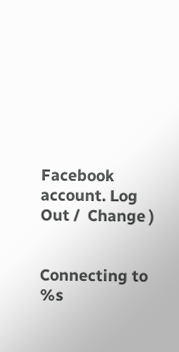Facebook account. Log Out /  Change )


Connecting to %s